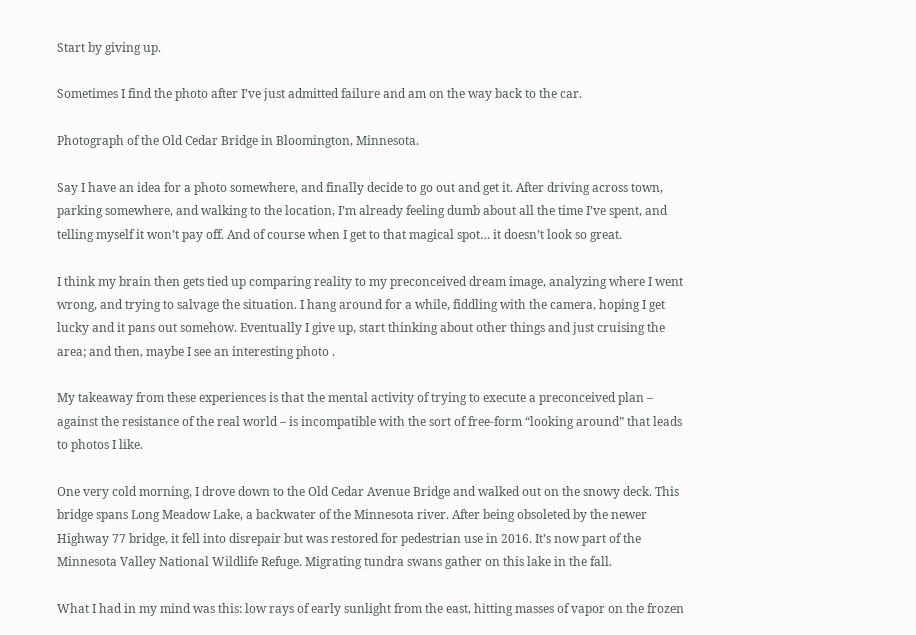Start by giving up.

Sometimes I find the photo after I’ve just admitted failure and am on the way back to the car.

Photograph of the Old Cedar Bridge in Bloomington, Minnesota.

Say I have an idea for a photo somewhere, and finally decide to go out and get it. After driving across town, parking somewhere, and walking to the location, I’m already feeling dumb about all the time I’ve spent, and telling myself it won’t pay off. And of course when I get to that magical spot… it doesn’t look so great.

I think my brain then gets tied up comparing reality to my preconceived dream image, analyzing where I went wrong, and trying to salvage the situation. I hang around for a while, fiddling with the camera, hoping I get lucky and it pans out somehow. Eventually I give up, start thinking about other things and just cruising the area; and then, maybe I see an interesting photo .

My takeaway from these experiences is that the mental activity of trying to execute a preconceived plan – against the resistance of the real world – is incompatible with the sort of free-form “looking around” that leads to photos I like.

One very cold morning, I drove down to the Old Cedar Avenue Bridge and walked out on the snowy deck. This bridge spans Long Meadow Lake, a backwater of the Minnesota river. After being obsoleted by the newer Highway 77 bridge, it fell into disrepair but was restored for pedestrian use in 2016. It’s now part of the Minnesota Valley National Wildlife Refuge. Migrating tundra swans gather on this lake in the fall.

What I had in my mind was this: low rays of early sunlight from the east, hitting masses of vapor on the frozen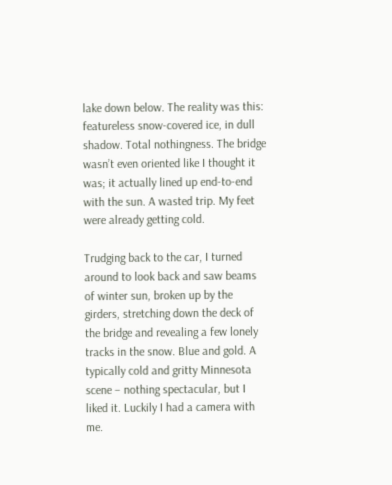lake down below. The reality was this: featureless snow-covered ice, in dull shadow. Total nothingness. The bridge wasn’t even oriented like I thought it was; it actually lined up end-to-end with the sun. A wasted trip. My feet were already getting cold.

Trudging back to the car, I turned around to look back and saw beams of winter sun, broken up by the girders, stretching down the deck of the bridge and revealing a few lonely tracks in the snow. Blue and gold. A typically cold and gritty Minnesota scene – nothing spectacular, but I liked it. Luckily I had a camera with me.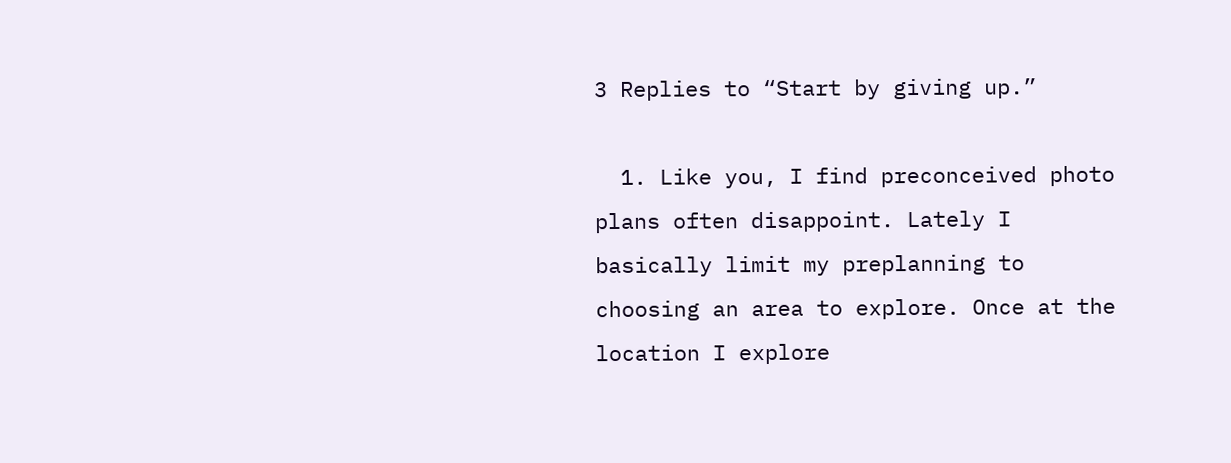3 Replies to “Start by giving up.”

  1. Like you, I find preconceived photo plans often disappoint. Lately I basically limit my preplanning to choosing an area to explore. Once at the location I explore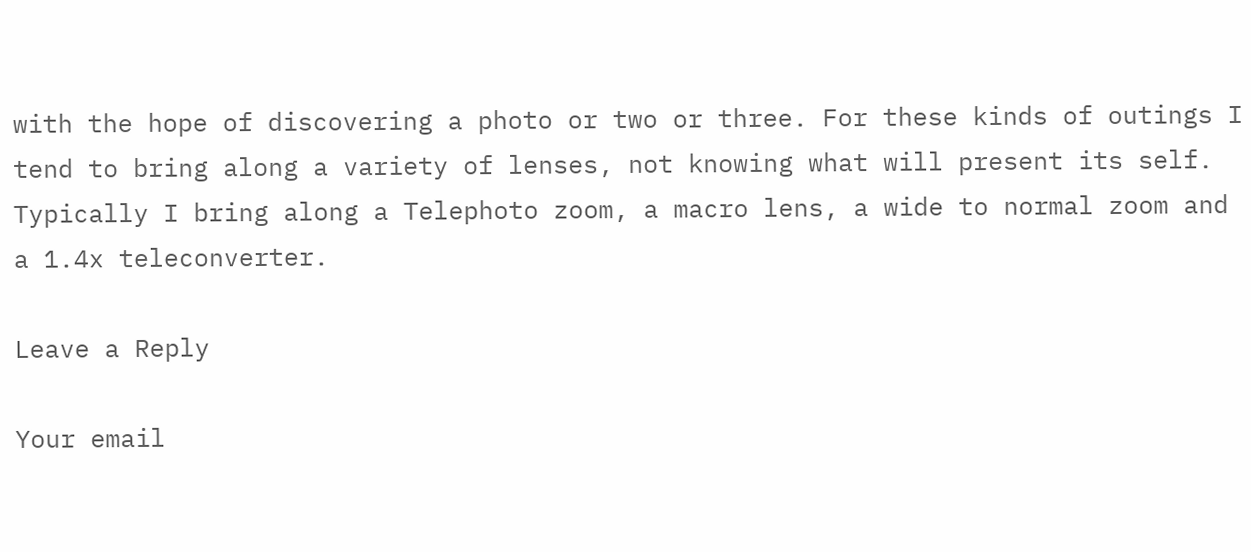with the hope of discovering a photo or two or three. For these kinds of outings I tend to bring along a variety of lenses, not knowing what will present its self. Typically I bring along a Telephoto zoom, a macro lens, a wide to normal zoom and a 1.4x teleconverter.

Leave a Reply

Your email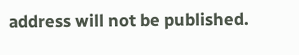address will not be published.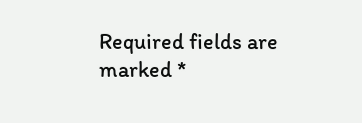Required fields are marked *